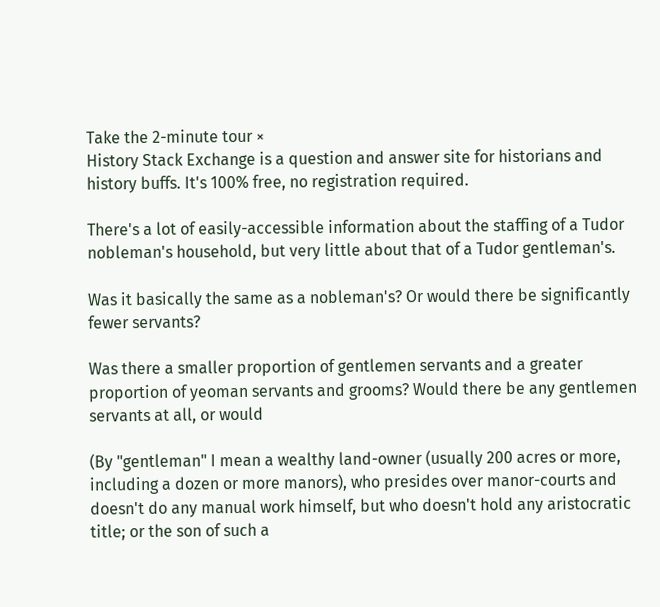Take the 2-minute tour ×
History Stack Exchange is a question and answer site for historians and history buffs. It's 100% free, no registration required.

There's a lot of easily-accessible information about the staffing of a Tudor nobleman's household, but very little about that of a Tudor gentleman's.

Was it basically the same as a nobleman's? Or would there be significantly fewer servants?

Was there a smaller proportion of gentlemen servants and a greater proportion of yeoman servants and grooms? Would there be any gentlemen servants at all, or would

(By "gentleman" I mean a wealthy land-owner (usually 200 acres or more, including a dozen or more manors), who presides over manor-courts and doesn't do any manual work himself, but who doesn't hold any aristocratic title; or the son of such a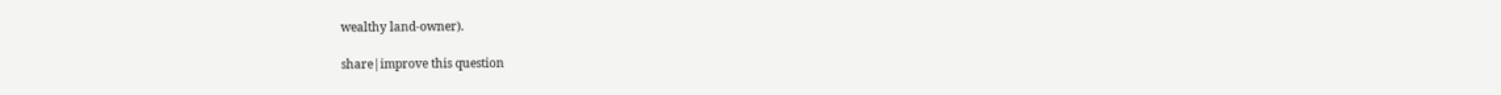wealthy land-owner).

share|improve this question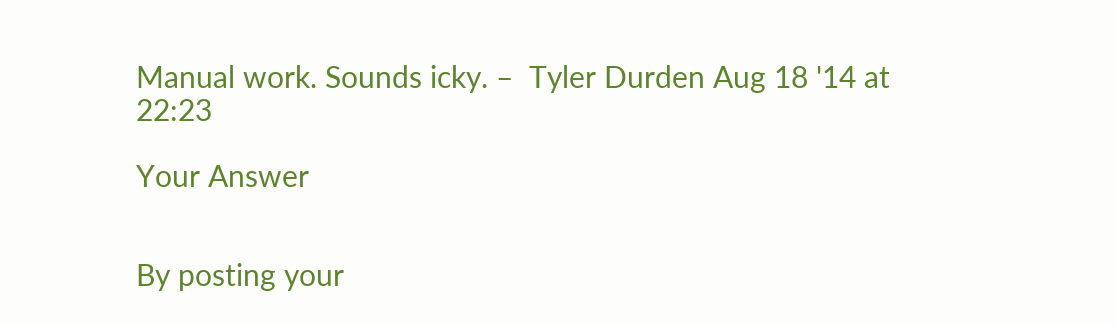Manual work. Sounds icky. –  Tyler Durden Aug 18 '14 at 22:23

Your Answer


By posting your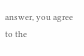answer, you agree to the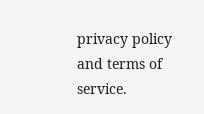privacy policy and terms of service.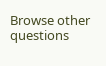Browse other questions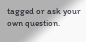tagged or ask your own question.